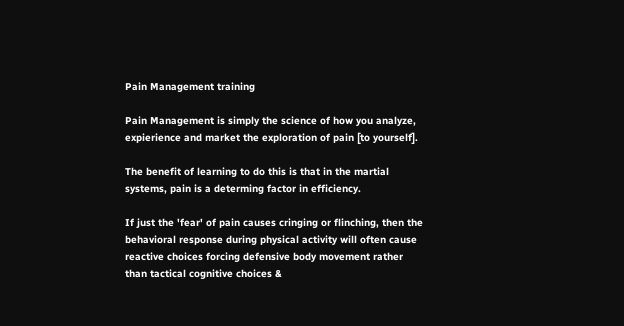Pain Management training

Pain Management is simply the science of how you analyze, expierience and market the exploration of pain [to yourself].

The benefit of learning to do this is that in the martial systems, pain is a determing factor in efficiency.

If just the 'fear' of pain causes cringing or flinching, then the behavioral response during physical activity will often cause reactive choices forcing defensive body movement rather than tactical cognitive choices &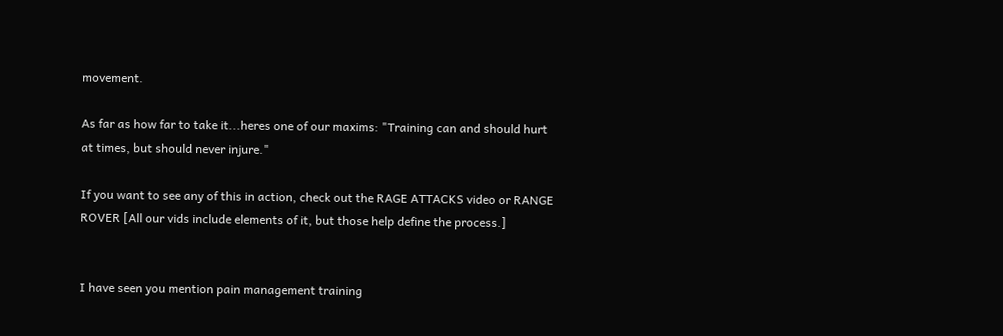movement.

As far as how far to take it...heres one of our maxims: "Training can and should hurt at times, but should never injure."

If you want to see any of this in action, check out the RAGE ATTACKS video or RANGE ROVER [All our vids include elements of it, but those help define the process.]


I have seen you mention pain management training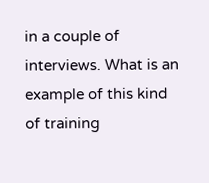in a couple of interviews. What is an example of this kind of training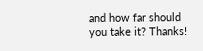and how far should you take it? Thanks!